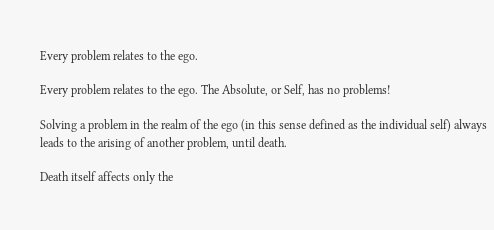Every problem relates to the ego.

Every problem relates to the ego. The Absolute, or Self, has no problems!

Solving a problem in the realm of the ego (in this sense defined as the individual self) always leads to the arising of another problem, until death.

Death itself affects only the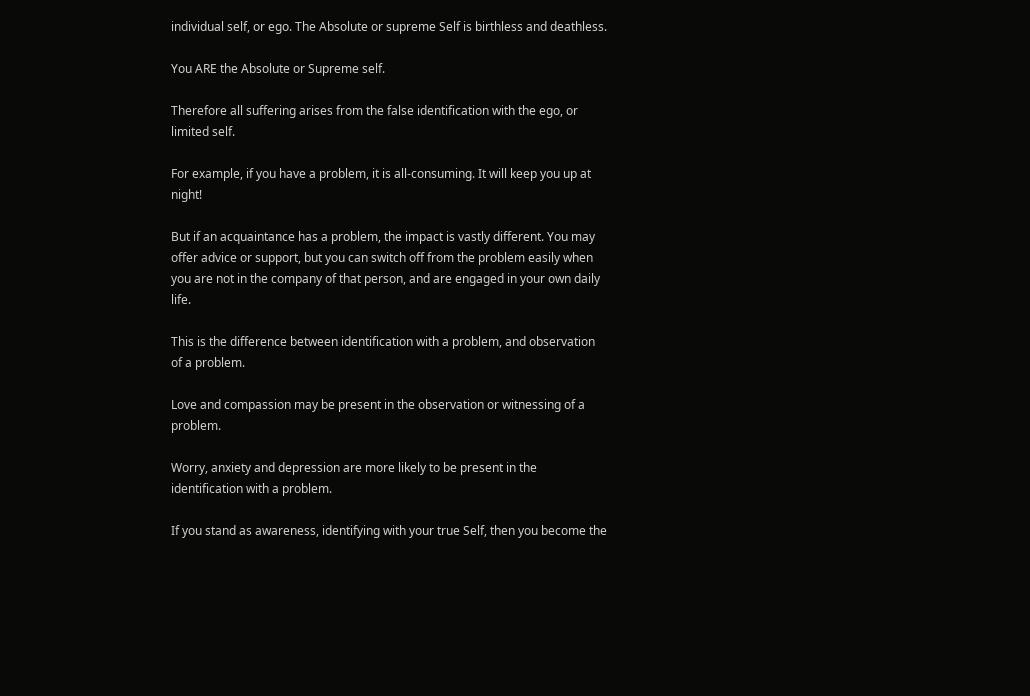individual self, or ego. The Absolute or supreme Self is birthless and deathless.

You ARE the Absolute or Supreme self.

Therefore all suffering arises from the false identification with the ego, or limited self.

For example, if you have a problem, it is all-consuming. It will keep you up at night!

But if an acquaintance has a problem, the impact is vastly different. You may offer advice or support, but you can switch off from the problem easily when you are not in the company of that person, and are engaged in your own daily life.

This is the difference between identification with a problem, and observation of a problem.

Love and compassion may be present in the observation or witnessing of a problem.

Worry, anxiety and depression are more likely to be present in the identification with a problem.

If you stand as awareness, identifying with your true Self, then you become the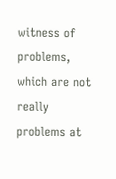witness of problems, which are not really problems at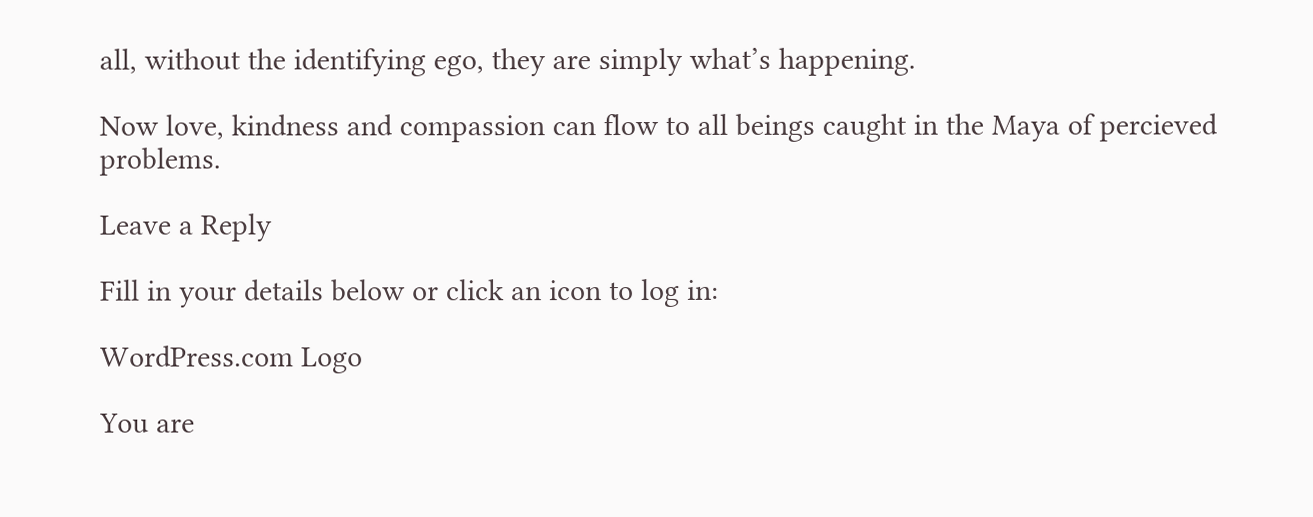all, without the identifying ego, they are simply what’s happening.

Now love, kindness and compassion can flow to all beings caught in the Maya of percieved problems.

Leave a Reply

Fill in your details below or click an icon to log in:

WordPress.com Logo

You are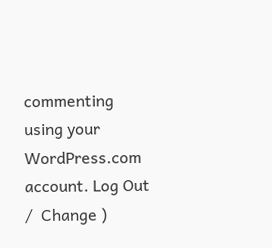commenting using your WordPress.com account. Log Out /  Change )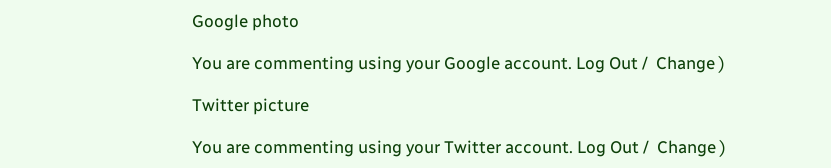Google photo

You are commenting using your Google account. Log Out /  Change )

Twitter picture

You are commenting using your Twitter account. Log Out /  Change )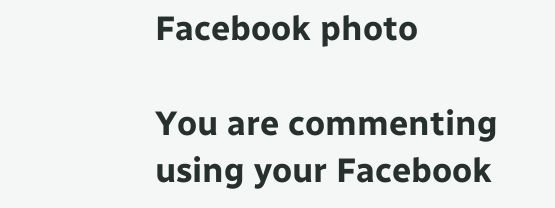Facebook photo

You are commenting using your Facebook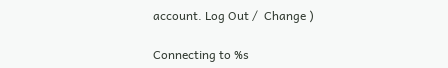account. Log Out /  Change )

Connecting to %s